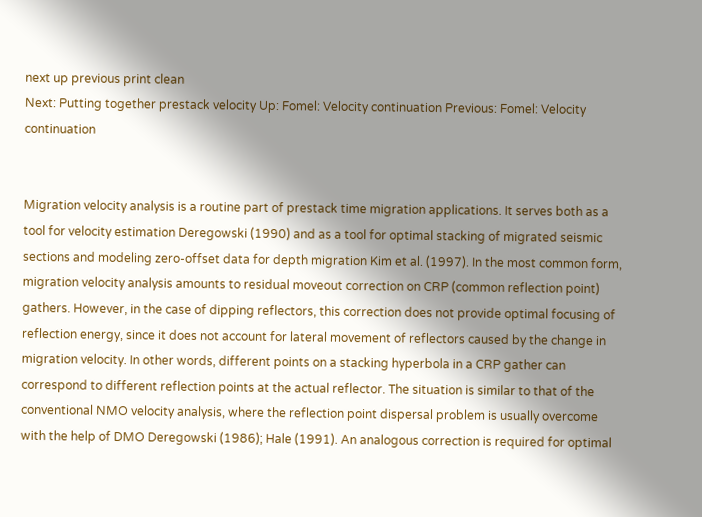next up previous print clean
Next: Putting together prestack velocity Up: Fomel: Velocity continuation Previous: Fomel: Velocity continuation


Migration velocity analysis is a routine part of prestack time migration applications. It serves both as a tool for velocity estimation Deregowski (1990) and as a tool for optimal stacking of migrated seismic sections and modeling zero-offset data for depth migration Kim et al. (1997). In the most common form, migration velocity analysis amounts to residual moveout correction on CRP (common reflection point) gathers. However, in the case of dipping reflectors, this correction does not provide optimal focusing of reflection energy, since it does not account for lateral movement of reflectors caused by the change in migration velocity. In other words, different points on a stacking hyperbola in a CRP gather can correspond to different reflection points at the actual reflector. The situation is similar to that of the conventional NMO velocity analysis, where the reflection point dispersal problem is usually overcome with the help of DMO Deregowski (1986); Hale (1991). An analogous correction is required for optimal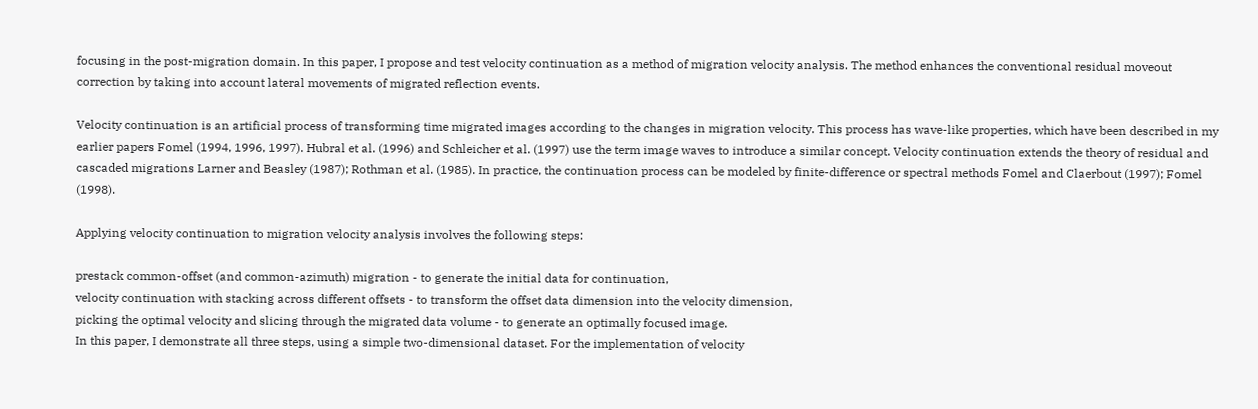focusing in the post-migration domain. In this paper, I propose and test velocity continuation as a method of migration velocity analysis. The method enhances the conventional residual moveout correction by taking into account lateral movements of migrated reflection events.

Velocity continuation is an artificial process of transforming time migrated images according to the changes in migration velocity. This process has wave-like properties, which have been described in my earlier papers Fomel (1994, 1996, 1997). Hubral et al. (1996) and Schleicher et al. (1997) use the term image waves to introduce a similar concept. Velocity continuation extends the theory of residual and cascaded migrations Larner and Beasley (1987); Rothman et al. (1985). In practice, the continuation process can be modeled by finite-difference or spectral methods Fomel and Claerbout (1997); Fomel (1998).

Applying velocity continuation to migration velocity analysis involves the following steps:

prestack common-offset (and common-azimuth) migration - to generate the initial data for continuation,
velocity continuation with stacking across different offsets - to transform the offset data dimension into the velocity dimension,
picking the optimal velocity and slicing through the migrated data volume - to generate an optimally focused image.
In this paper, I demonstrate all three steps, using a simple two-dimensional dataset. For the implementation of velocity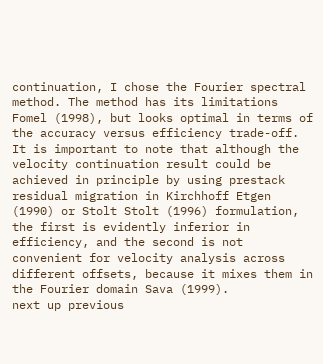continuation, I chose the Fourier spectral method. The method has its limitations Fomel (1998), but looks optimal in terms of the accuracy versus efficiency trade-off. It is important to note that although the velocity continuation result could be achieved in principle by using prestack residual migration in Kirchhoff Etgen (1990) or Stolt Stolt (1996) formulation, the first is evidently inferior in efficiency, and the second is not convenient for velocity analysis across different offsets, because it mixes them in the Fourier domain Sava (1999).
next up previous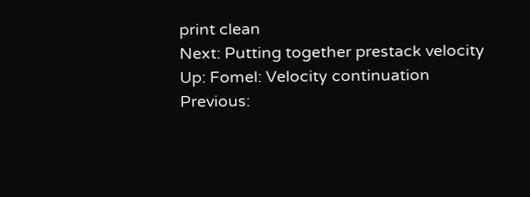print clean
Next: Putting together prestack velocity Up: Fomel: Velocity continuation Previous: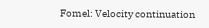Fomel: Velocity continuation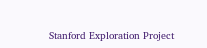Stanford Exploration Project